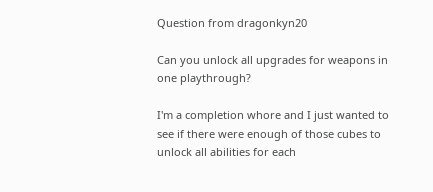Question from dragonkyn20

Can you unlock all upgrades for weapons in one playthrough?

I'm a completion whore and I just wanted to see if there were enough of those cubes to unlock all abilities for each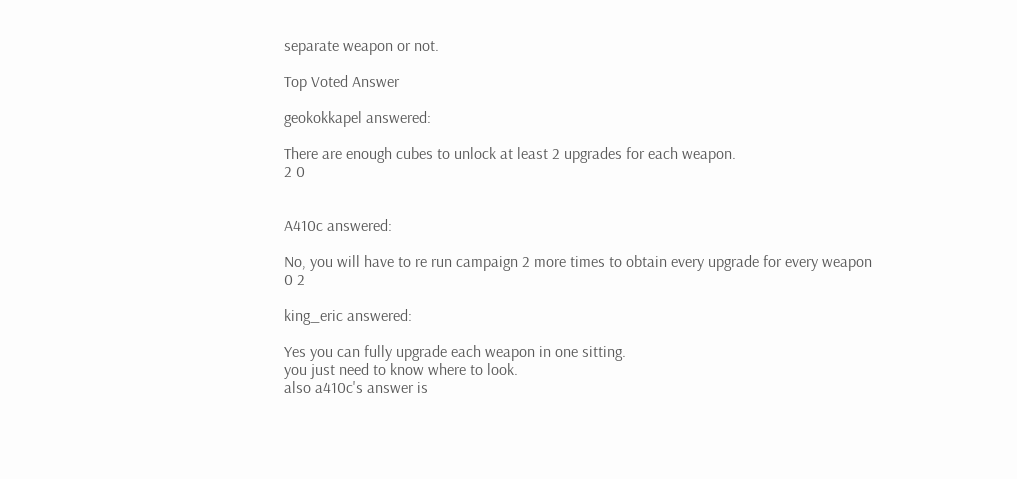separate weapon or not.

Top Voted Answer

geokokkapel answered:

There are enough cubes to unlock at least 2 upgrades for each weapon.
2 0


A410c answered:

No, you will have to re run campaign 2 more times to obtain every upgrade for every weapon
0 2

king_eric answered:

Yes you can fully upgrade each weapon in one sitting.
you just need to know where to look.
also a410c's answer is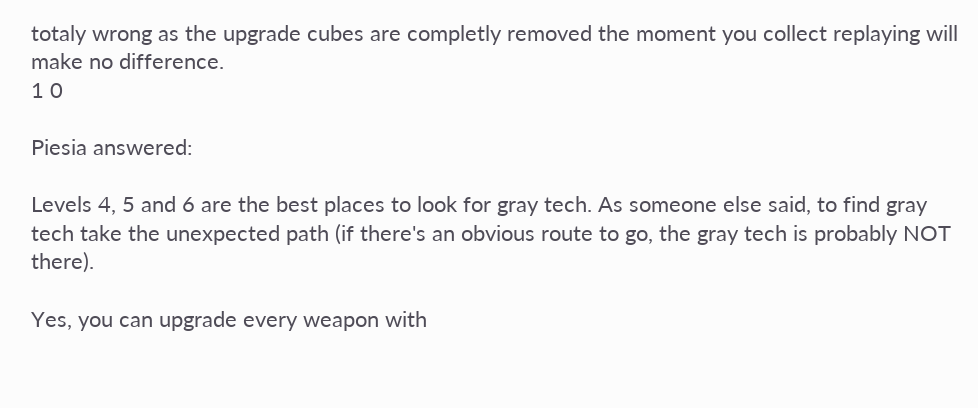totaly wrong as the upgrade cubes are completly removed the moment you collect replaying will make no difference.
1 0

Piesia answered:

Levels 4, 5 and 6 are the best places to look for gray tech. As someone else said, to find gray tech take the unexpected path (if there's an obvious route to go, the gray tech is probably NOT there).

Yes, you can upgrade every weapon with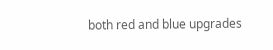both red and blue upgrades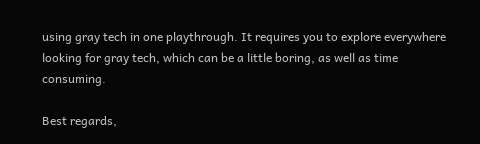using gray tech in one playthrough. It requires you to explore everywhere looking for gray tech, which can be a little boring, as well as time consuming.

Best regards,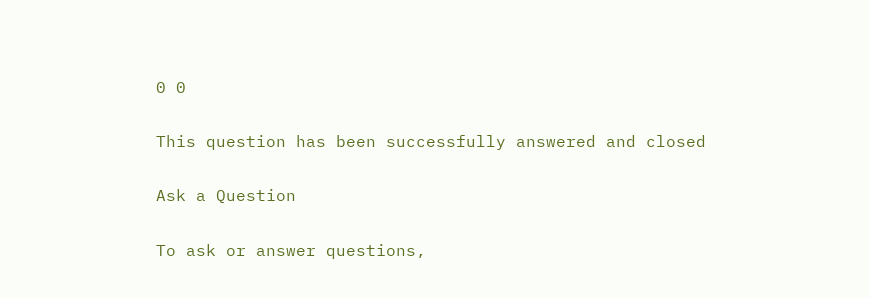0 0

This question has been successfully answered and closed

Ask a Question

To ask or answer questions,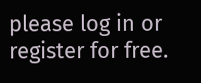please log in or register for free.